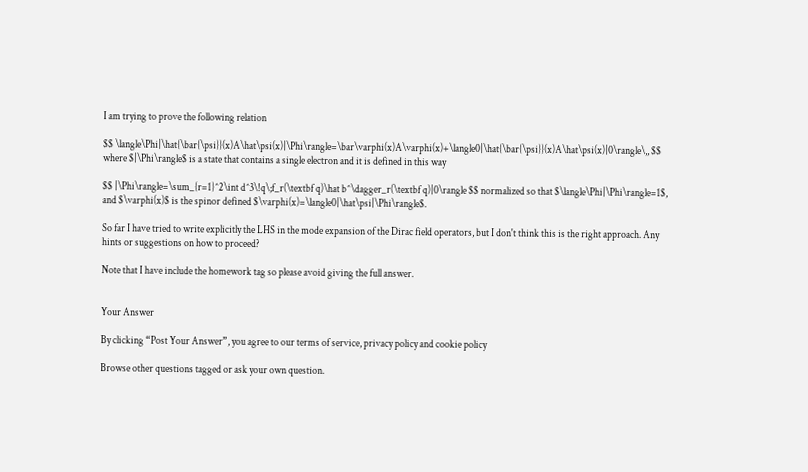I am trying to prove the following relation

$$ \langle\Phi|\hat{\bar{\psi}}(x)A\hat\psi(x)|\Phi\rangle=\bar\varphi(x)A\varphi(x)+\langle0|\hat{\bar{\psi}}(x)A\hat\psi(x)|0\rangle\,, $$ where $|\Phi\rangle$ is a state that contains a single electron and it is defined in this way

$$ |\Phi\rangle=\sum_{r=1}^2\int d^3\!q\;f_r(\textbf q)\hat b^\dagger_r(\textbf q)|0\rangle $$ normalized so that $\langle\Phi|\Phi\rangle=1$, and $\varphi(x)$ is the spinor defined $\varphi(x)=\langle0|\hat\psi|\Phi\rangle$.

So far I have tried to write explicitly the LHS in the mode expansion of the Dirac field operators, but I don't think this is the right approach. Any hints or suggestions on how to proceed?

Note that I have include the homework tag so please avoid giving the full answer.


Your Answer

By clicking “Post Your Answer”, you agree to our terms of service, privacy policy and cookie policy

Browse other questions tagged or ask your own question.